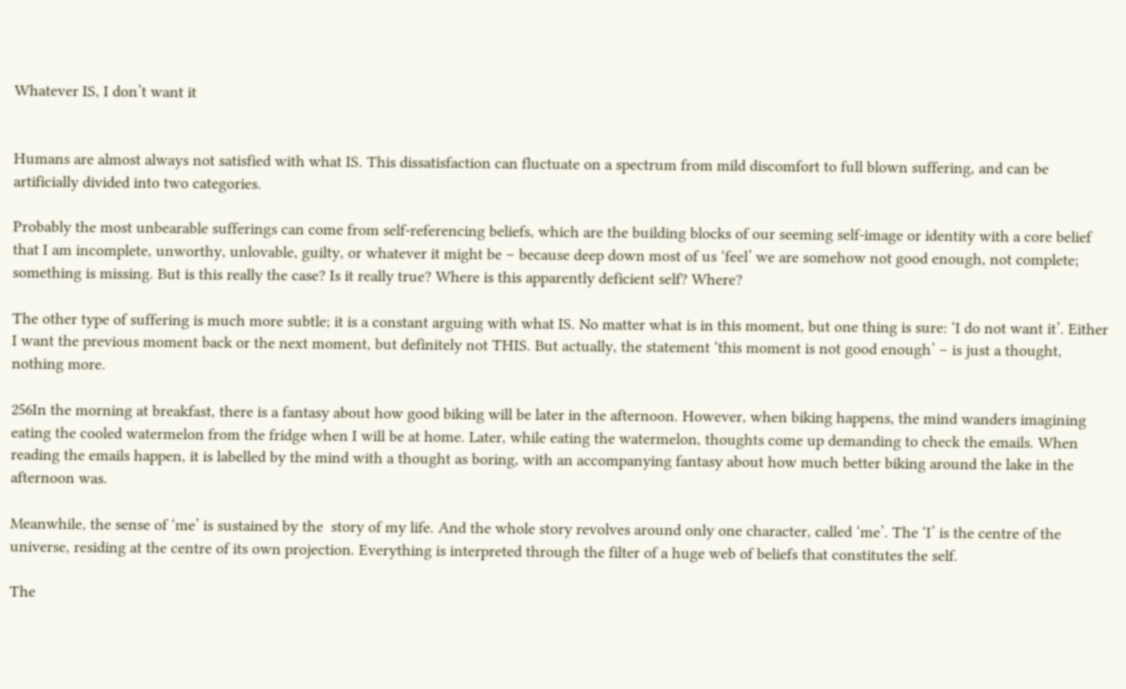Whatever IS, I don’t want it


Humans are almost always not satisfied with what IS. This dissatisfaction can fluctuate on a spectrum from mild discomfort to full blown suffering, and can be artificially divided into two categories.

Probably the most unbearable sufferings can come from self-referencing beliefs, which are the building blocks of our seeming self-image or identity with a core belief that I am incomplete, unworthy, unlovable, guilty, or whatever it might be – because deep down most of us ‘feel’ we are somehow not good enough, not complete; something is missing. But is this really the case? Is it really true? Where is this apparently deficient self? Where?

The other type of suffering is much more subtle; it is a constant arguing with what IS. No matter what is in this moment, but one thing is sure: ‘I do not want it’. Either I want the previous moment back or the next moment, but definitely not THIS. But actually, the statement ‘this moment is not good enough’ – is just a thought, nothing more.

256In the morning at breakfast, there is a fantasy about how good biking will be later in the afternoon. However, when biking happens, the mind wanders imagining eating the cooled watermelon from the fridge when I will be at home. Later, while eating the watermelon, thoughts come up demanding to check the emails. When reading the emails happen, it is labelled by the mind with a thought as boring, with an accompanying fantasy about how much better biking around the lake in the afternoon was.

Meanwhile, the sense of ‘me’ is sustained by the  story of my life. And the whole story revolves around only one character, called ‘me’. The ‘I’ is the centre of the universe, residing at the centre of its own projection. Everything is interpreted through the filter of a huge web of beliefs that constitutes the self.

The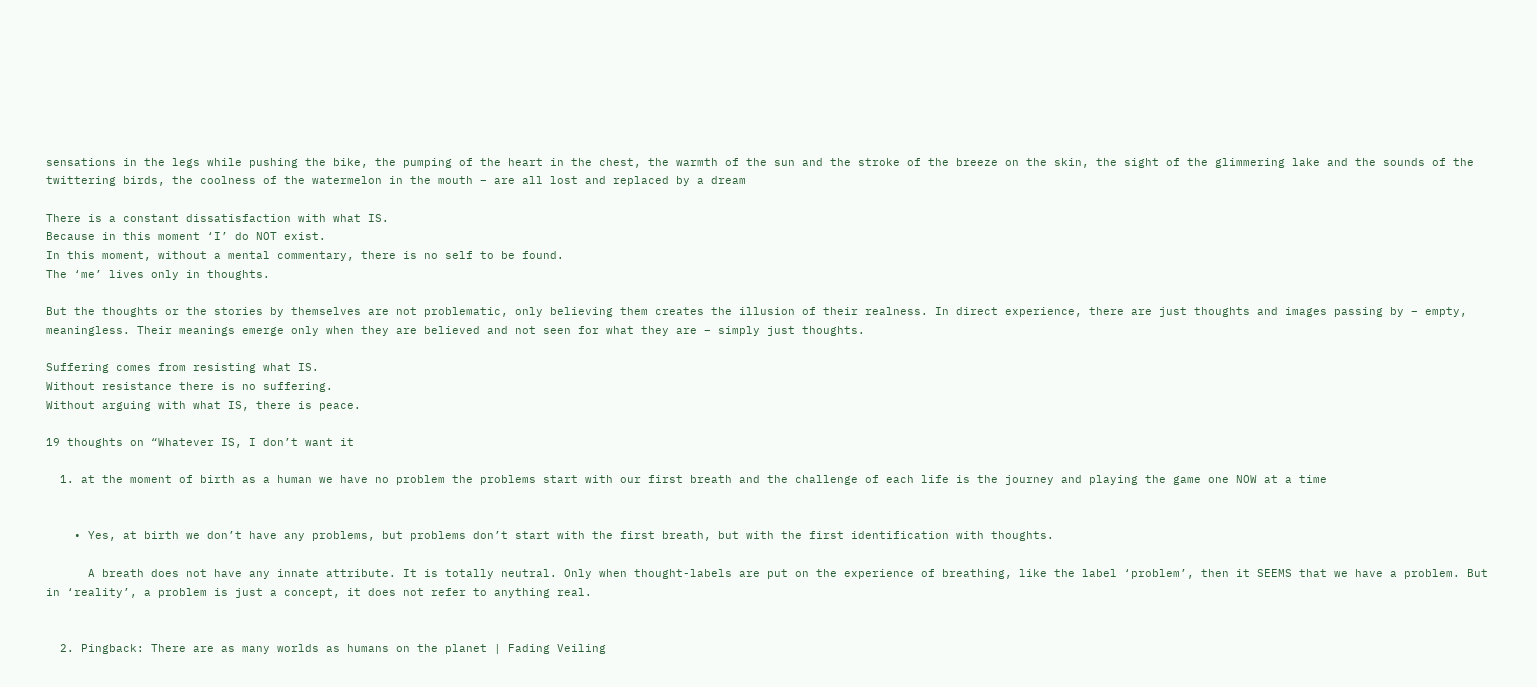sensations in the legs while pushing the bike, the pumping of the heart in the chest, the warmth of the sun and the stroke of the breeze on the skin, the sight of the glimmering lake and the sounds of the twittering birds, the coolness of the watermelon in the mouth – are all lost and replaced by a dream

There is a constant dissatisfaction with what IS.
Because in this moment ‘I’ do NOT exist.
In this moment, without a mental commentary, there is no self to be found.
The ‘me’ lives only in thoughts.

But the thoughts or the stories by themselves are not problematic, only believing them creates the illusion of their realness. In direct experience, there are just thoughts and images passing by – empty, meaningless. Their meanings emerge only when they are believed and not seen for what they are – simply just thoughts.

Suffering comes from resisting what IS.
Without resistance there is no suffering.
Without arguing with what IS, there is peace.

19 thoughts on “Whatever IS, I don’t want it

  1. at the moment of birth as a human we have no problem the problems start with our first breath and the challenge of each life is the journey and playing the game one NOW at a time


    • Yes, at birth we don’t have any problems, but problems don’t start with the first breath, but with the first identification with thoughts.

      A breath does not have any innate attribute. It is totally neutral. Only when thought-labels are put on the experience of breathing, like the label ‘problem’, then it SEEMS that we have a problem. But in ‘reality’, a problem is just a concept, it does not refer to anything real.


  2. Pingback: There are as many worlds as humans on the planet | Fading Veiling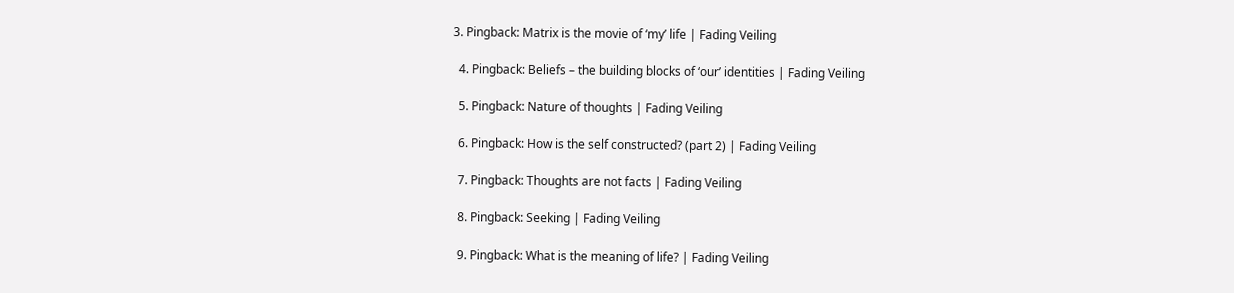3. Pingback: Matrix is the movie of ‘my’ life | Fading Veiling

  4. Pingback: Beliefs – the building blocks of ‘our’ identities | Fading Veiling

  5. Pingback: Nature of thoughts | Fading Veiling

  6. Pingback: How is the self constructed? (part 2) | Fading Veiling

  7. Pingback: Thoughts are not facts | Fading Veiling

  8. Pingback: Seeking | Fading Veiling

  9. Pingback: What is the meaning of life? | Fading Veiling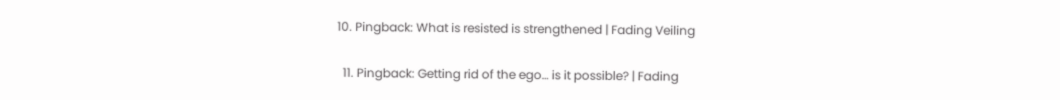10. Pingback: What is resisted is strengthened | Fading Veiling

  11. Pingback: Getting rid of the ego… is it possible? | Fading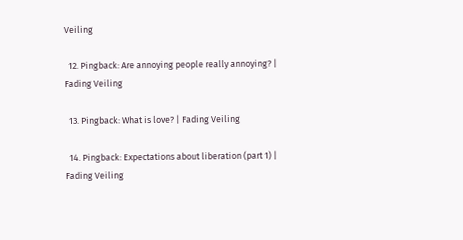Veiling

  12. Pingback: Are annoying people really annoying? | Fading Veiling

  13. Pingback: What is love? | Fading Veiling

  14. Pingback: Expectations about liberation (part 1) | Fading Veiling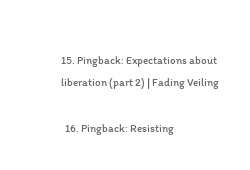15. Pingback: Expectations about liberation (part 2) | Fading Veiling

  16. Pingback: Resisting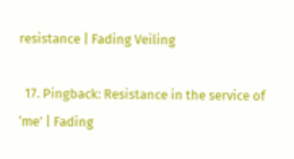resistance | Fading Veiling

  17. Pingback: Resistance in the service of ‘me’ | Fading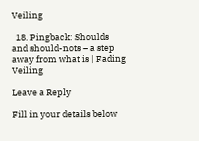Veiling

  18. Pingback: Shoulds and should-nots – a step away from what is | Fading Veiling

Leave a Reply

Fill in your details below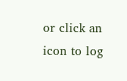or click an icon to log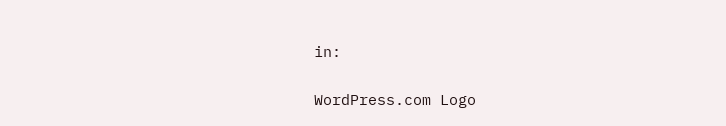in:

WordPress.com Logo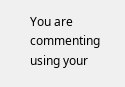You are commenting using your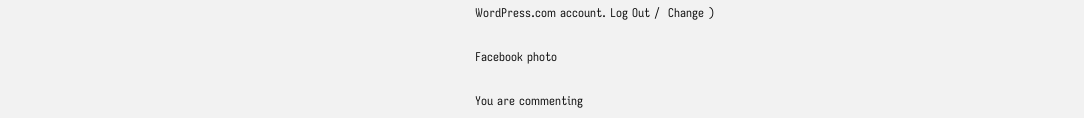WordPress.com account. Log Out /  Change )

Facebook photo

You are commenting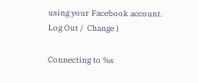using your Facebook account. Log Out /  Change )

Connecting to %s